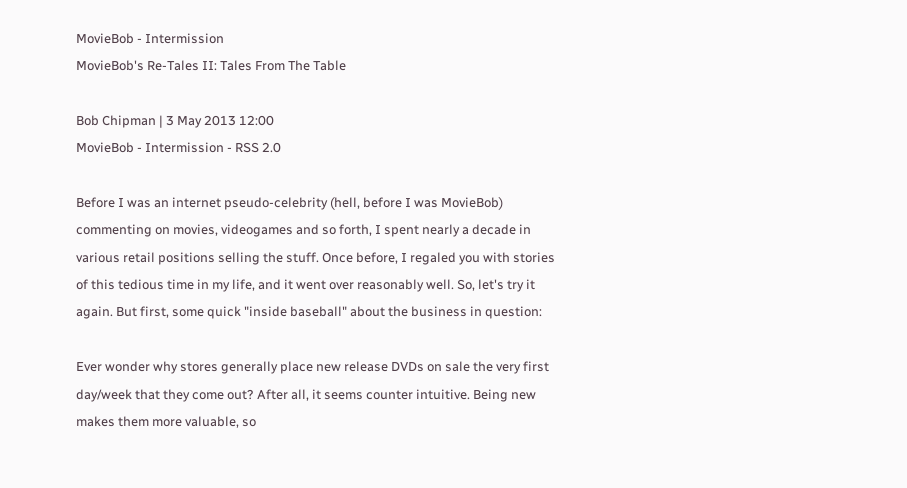MovieBob - Intermission
MovieBob's Re-Tales II: Tales From The Table

Bob Chipman | 3 May 2013 12:00
MovieBob - Intermission - RSS 2.0

Before I was an internet pseudo-celebrity (hell, before I was MovieBob) commenting on movies, videogames and so forth, I spent nearly a decade in various retail positions selling the stuff. Once before, I regaled you with stories of this tedious time in my life, and it went over reasonably well. So, let's try it again. But first, some quick "inside baseball" about the business in question:

Ever wonder why stores generally place new release DVDs on sale the very first day/week that they come out? After all, it seems counter intuitive. Being new makes them more valuable, so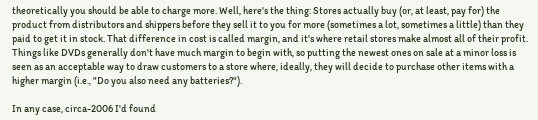theoretically you should be able to charge more. Well, here's the thing: Stores actually buy (or, at least, pay for) the product from distributors and shippers before they sell it to you for more (sometimes a lot, sometimes a little) than they paid to get it in stock. That difference in cost is called margin, and it's where retail stores make almost all of their profit. Things like DVDs generally don't have much margin to begin with, so putting the newest ones on sale at a minor loss is seen as an acceptable way to draw customers to a store where, ideally, they will decide to purchase other items with a higher margin (i.e., "Do you also need any batteries?").

In any case, circa-2006 I'd found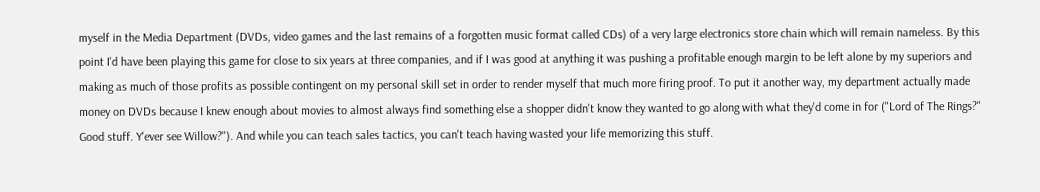myself in the Media Department (DVDs, video games and the last remains of a forgotten music format called CDs) of a very large electronics store chain which will remain nameless. By this point I'd have been playing this game for close to six years at three companies, and if I was good at anything it was pushing a profitable enough margin to be left alone by my superiors and making as much of those profits as possible contingent on my personal skill set in order to render myself that much more firing proof. To put it another way, my department actually made money on DVDs because I knew enough about movies to almost always find something else a shopper didn't know they wanted to go along with what they'd come in for ("Lord of The Rings?" Good stuff. Y'ever see Willow?"). And while you can teach sales tactics, you can't teach having wasted your life memorizing this stuff.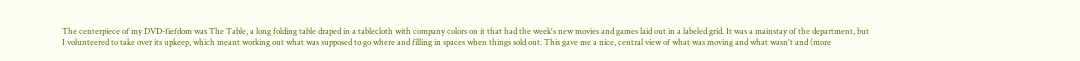The centerpiece of my DVD-fiefdom was The Table, a long folding table draped in a tablecloth with company colors on it that had the week's new movies and games laid out in a labeled grid. It was a mainstay of the department, but I volunteered to take over its upkeep, which meant working out what was supposed to go where and filling in spaces when things sold out. This gave me a nice, central view of what was moving and what wasn't and (more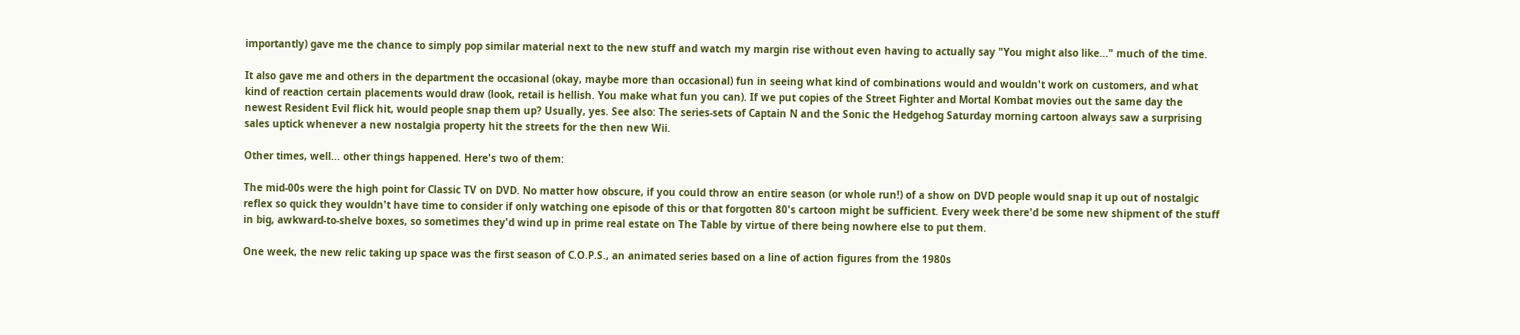importantly) gave me the chance to simply pop similar material next to the new stuff and watch my margin rise without even having to actually say "You might also like..." much of the time.

It also gave me and others in the department the occasional (okay, maybe more than occasional) fun in seeing what kind of combinations would and wouldn't work on customers, and what kind of reaction certain placements would draw (look, retail is hellish. You make what fun you can). If we put copies of the Street Fighter and Mortal Kombat movies out the same day the newest Resident Evil flick hit, would people snap them up? Usually, yes. See also: The series-sets of Captain N and the Sonic the Hedgehog Saturday morning cartoon always saw a surprising sales uptick whenever a new nostalgia property hit the streets for the then new Wii.

Other times, well... other things happened. Here's two of them:

The mid-00s were the high point for Classic TV on DVD. No matter how obscure, if you could throw an entire season (or whole run!) of a show on DVD people would snap it up out of nostalgic reflex so quick they wouldn't have time to consider if only watching one episode of this or that forgotten 80's cartoon might be sufficient. Every week there'd be some new shipment of the stuff in big, awkward-to-shelve boxes, so sometimes they'd wind up in prime real estate on The Table by virtue of there being nowhere else to put them.

One week, the new relic taking up space was the first season of C.O.P.S., an animated series based on a line of action figures from the 1980s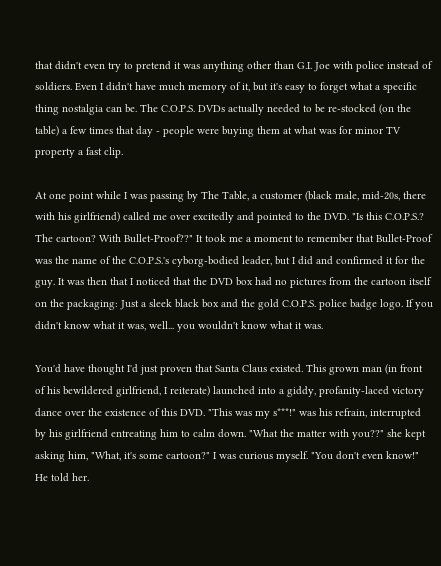that didn't even try to pretend it was anything other than G.I. Joe with police instead of soldiers. Even I didn't have much memory of it, but it's easy to forget what a specific thing nostalgia can be. The C.O.P.S. DVDs actually needed to be re-stocked (on the table) a few times that day - people were buying them at what was for minor TV property a fast clip.

At one point while I was passing by The Table, a customer (black male, mid-20s, there with his girlfriend) called me over excitedly and pointed to the DVD. "Is this C.O.P.S.? The cartoon? With Bullet-Proof??" It took me a moment to remember that Bullet-Proof was the name of the C.O.P.S.'s cyborg-bodied leader, but I did and confirmed it for the guy. It was then that I noticed that the DVD box had no pictures from the cartoon itself on the packaging: Just a sleek black box and the gold C.O.P.S. police badge logo. If you didn't know what it was, well... you wouldn't know what it was.

You'd have thought I'd just proven that Santa Claus existed. This grown man (in front of his bewildered girlfriend, I reiterate) launched into a giddy, profanity-laced victory dance over the existence of this DVD. "This was my s***!" was his refrain, interrupted by his girlfriend entreating him to calm down. "What the matter with you??" she kept asking him, "What, it's some cartoon?" I was curious myself. "You don't even know!" He told her.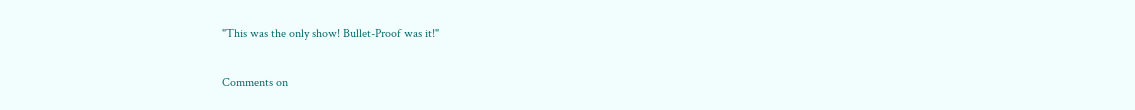"This was the only show! Bullet-Proof was it!"

Comments on